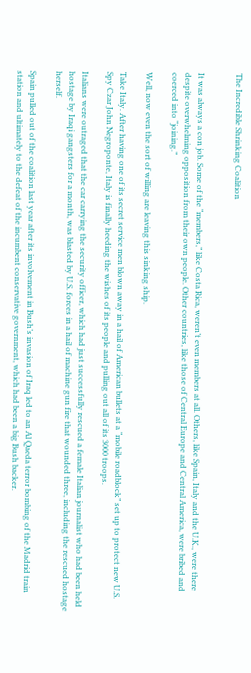The Incredible Shrinking Coalition


It was always a con job. Some of the “members,” like Costa Rica, weren’t even members at all. Others, like Spain, Italy and the U.K., were there despite overwhelming opposition from their own people. Other countries, like those of Central Europe and Central America, were bribed and coerced into “joining.”

Well, now even the sort of willing are leaving this sinking ship.

Take Italy. After having one of its secret service men blown away in a hail of American bullets at a “mobile roadblock” set up to protect new U.S. Spy Czar John Negroponte, Italy is finally heeding the wishes of its people and pulling out all of its 3000 troops.

Italians were outraged that the car carrying the security officer, which had just successfully rescued a female Italian journalist who had been held hostage by Iraqi gangsters for a month, was blasted by U.S. forces in a hail of machine gun fire that wounded three, including the rescued hostage herself.

Spain pulled out of the coalition last year after its involvement in Bush’s invasion of Iraq led to an Al Qaeda terror bombing of the Madrid train station and ultimately to the defeat of the incumbent conservative government, which had been a big Bush backer.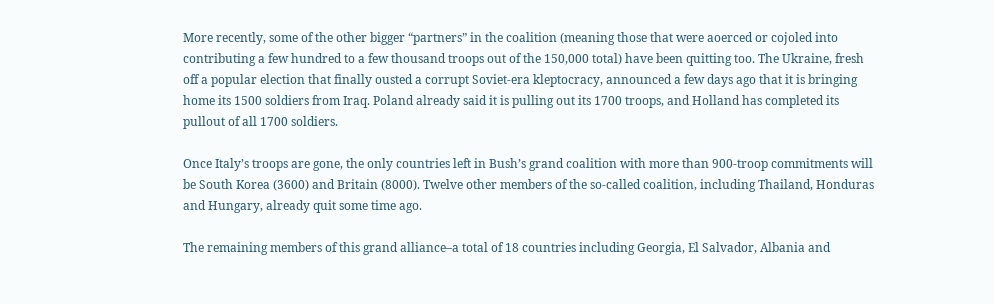More recently, some of the other bigger “partners” in the coalition (meaning those that were aoerced or cojoled into contributing a few hundred to a few thousand troops out of the 150,000 total) have been quitting too. The Ukraine, fresh off a popular election that finally ousted a corrupt Soviet-era kleptocracy, announced a few days ago that it is bringing home its 1500 soldiers from Iraq. Poland already said it is pulling out its 1700 troops, and Holland has completed its pullout of all 1700 soldiers.

Once Italy’s troops are gone, the only countries left in Bush’s grand coalition with more than 900-troop commitments will be South Korea (3600) and Britain (8000). Twelve other members of the so-called coalition, including Thailand, Honduras and Hungary, already quit some time ago.

The remaining members of this grand alliance–a total of 18 countries including Georgia, El Salvador, Albania and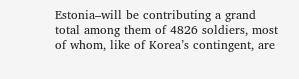Estonia–will be contributing a grand total among them of 4826 soldiers, most of whom, like of Korea’s contingent, are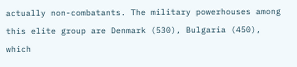actually non-combatants. The military powerhouses among this elite group are Denmark (530), Bulgaria (450), which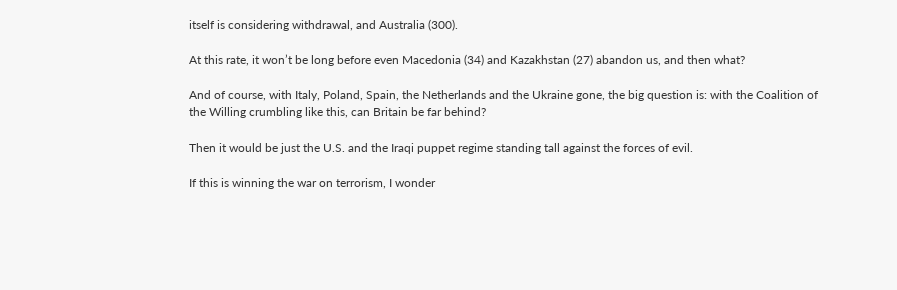itself is considering withdrawal, and Australia (300).

At this rate, it won’t be long before even Macedonia (34) and Kazakhstan (27) abandon us, and then what?

And of course, with Italy, Poland, Spain, the Netherlands and the Ukraine gone, the big question is: with the Coalition of the Willing crumbling like this, can Britain be far behind?

Then it would be just the U.S. and the Iraqi puppet regime standing tall against the forces of evil.

If this is winning the war on terrorism, I wonder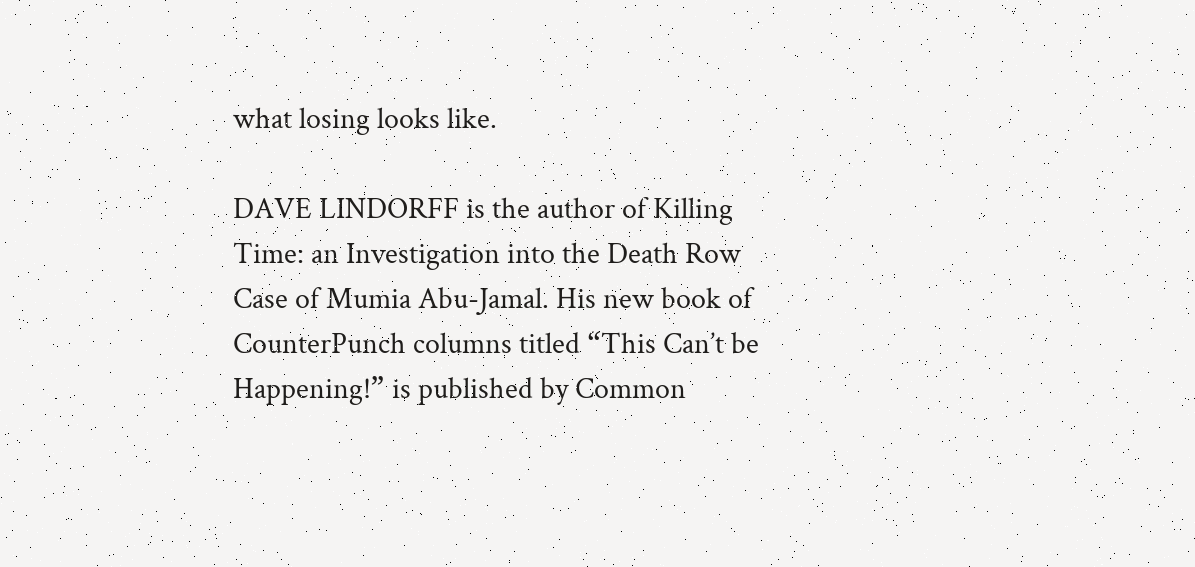what losing looks like.

DAVE LINDORFF is the author of Killing Time: an Investigation into the Death Row Case of Mumia Abu-Jamal. His new book of CounterPunch columns titled “This Can’t be Happening!” is published by Common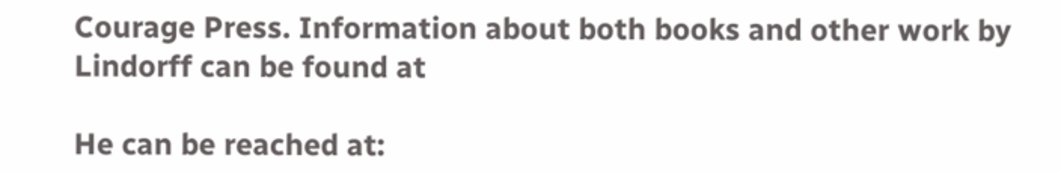Courage Press. Information about both books and other work by Lindorff can be found at

He can be reached at: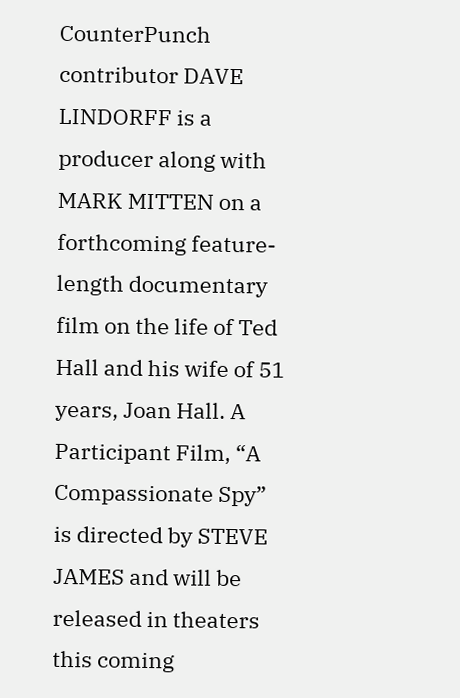CounterPunch contributor DAVE LINDORFF is a producer along with MARK MITTEN on a forthcoming feature-length documentary film on the life of Ted Hall and his wife of 51 years, Joan Hall. A Participant Film, “A Compassionate Spy” is directed by STEVE JAMES and will be released in theaters this coming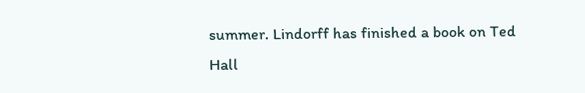summer. Lindorff has finished a book on Ted Hall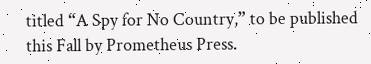titled “A Spy for No Country,” to be published this Fall by Prometheus Press.